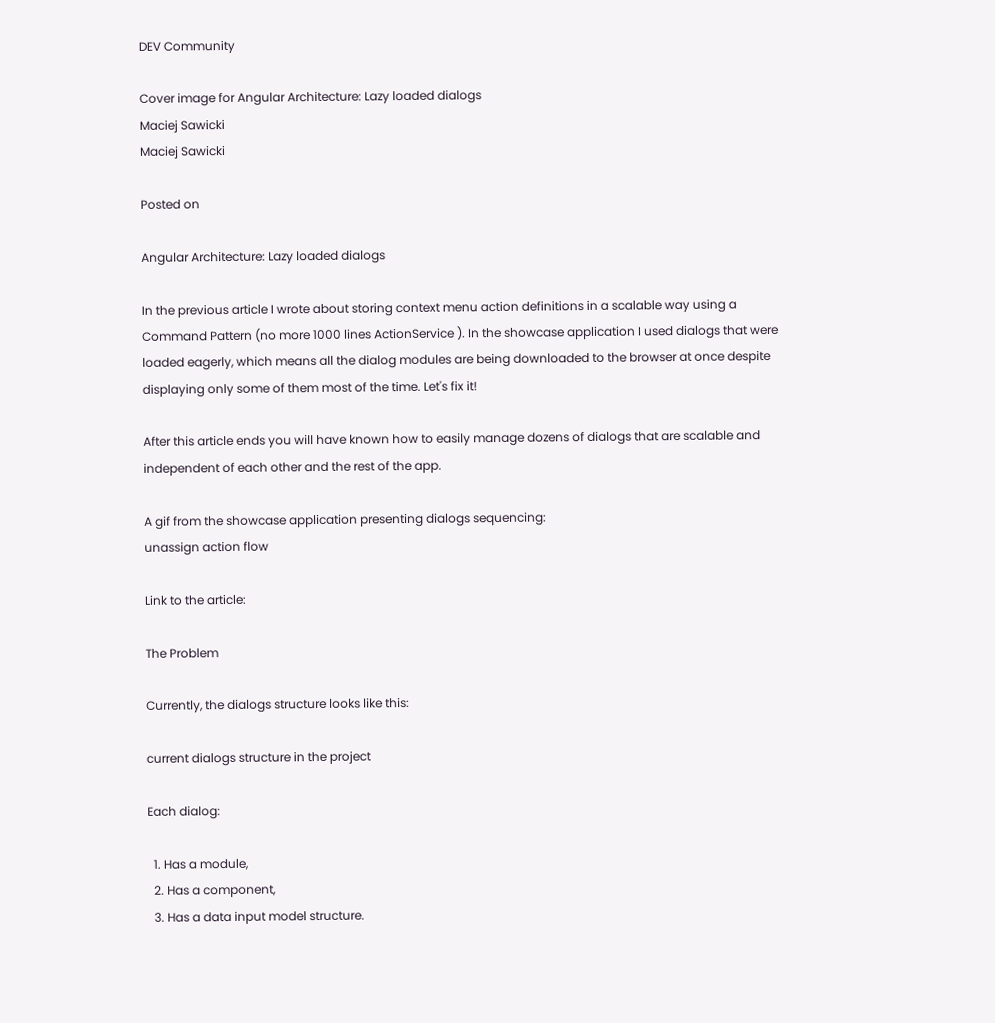DEV Community

Cover image for Angular Architecture: Lazy loaded dialogs
Maciej Sawicki
Maciej Sawicki

Posted on

Angular Architecture: Lazy loaded dialogs

In the previous article I wrote about storing context menu action definitions in a scalable way using a Command Pattern (no more 1000 lines ActionService ). In the showcase application I used dialogs that were loaded eagerly, which means all the dialog modules are being downloaded to the browser at once despite displaying only some of them most of the time. Let's fix it!

After this article ends you will have known how to easily manage dozens of dialogs that are scalable and independent of each other and the rest of the app.

A gif from the showcase application presenting dialogs sequencing:
unassign action flow

Link to the article:

The Problem

Currently, the dialogs structure looks like this:

current dialogs structure in the project

Each dialog:

  1. Has a module,
  2. Has a component,
  3. Has a data input model structure.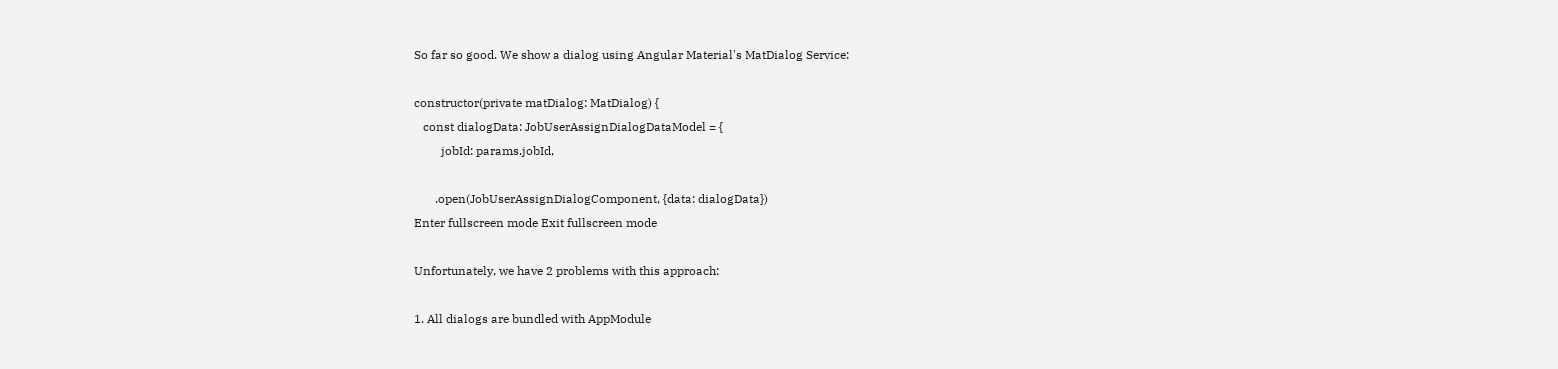So far so good. We show a dialog using Angular Material's MatDialog Service:

constructor(private matDialog: MatDialog) {
   const dialogData: JobUserAssignDialogDataModel = {
         jobId: params.jobId,

       .open(JobUserAssignDialogComponent, {data: dialogData})
Enter fullscreen mode Exit fullscreen mode

Unfortunately, we have 2 problems with this approach:

1. All dialogs are bundled with AppModule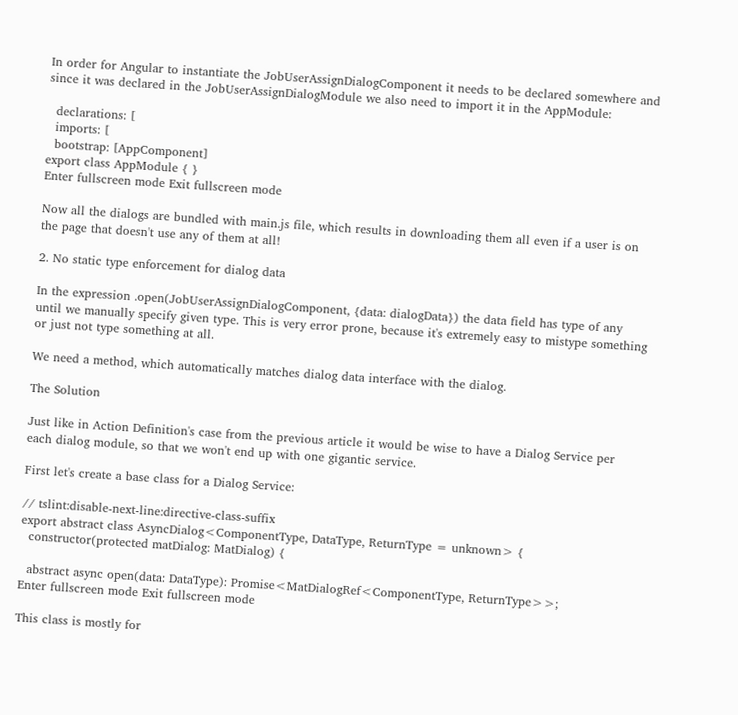In order for Angular to instantiate the JobUserAssignDialogComponent it needs to be declared somewhere and since it was declared in the JobUserAssignDialogModule we also need to import it in the AppModule:

  declarations: [
  imports: [
  bootstrap: [AppComponent]
export class AppModule { }
Enter fullscreen mode Exit fullscreen mode

Now all the dialogs are bundled with main.js file, which results in downloading them all even if a user is on the page that doesn't use any of them at all!

2. No static type enforcement for dialog data

In the expression .open(JobUserAssignDialogComponent, {data: dialogData}) the data field has type of any until we manually specify given type. This is very error prone, because it's extremely easy to mistype something or just not type something at all.

We need a method, which automatically matches dialog data interface with the dialog.

The Solution

Just like in Action Definition's case from the previous article it would be wise to have a Dialog Service per each dialog module, so that we won't end up with one gigantic service.

First let's create a base class for a Dialog Service:

// tslint:disable-next-line:directive-class-suffix
export abstract class AsyncDialog<ComponentType, DataType, ReturnType = unknown> {
  constructor(protected matDialog: MatDialog) {

  abstract async open(data: DataType): Promise<MatDialogRef<ComponentType, ReturnType>>;
Enter fullscreen mode Exit fullscreen mode

This class is mostly for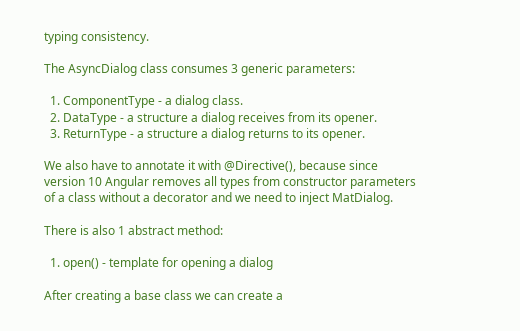typing consistency.

The AsyncDialog class consumes 3 generic parameters:

  1. ComponentType - a dialog class.
  2. DataType - a structure a dialog receives from its opener.
  3. ReturnType - a structure a dialog returns to its opener.

We also have to annotate it with @Directive(), because since version 10 Angular removes all types from constructor parameters of a class without a decorator and we need to inject MatDialog.

There is also 1 abstract method:

  1. open() - template for opening a dialog

After creating a base class we can create a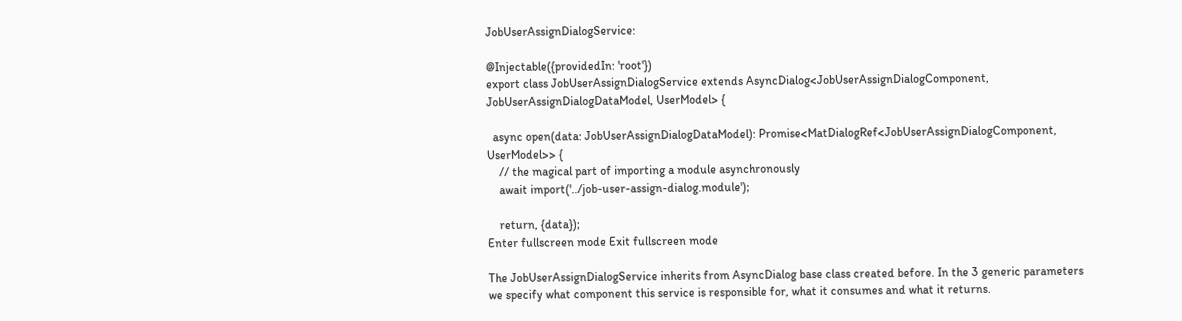JobUserAssignDialogService:

@Injectable({providedIn: 'root'})
export class JobUserAssignDialogService extends AsyncDialog<JobUserAssignDialogComponent, JobUserAssignDialogDataModel, UserModel> {

  async open(data: JobUserAssignDialogDataModel): Promise<MatDialogRef<JobUserAssignDialogComponent, UserModel>> {
    // the magical part of importing a module asynchronously
    await import('../job-user-assign-dialog.module');

    return, {data});
Enter fullscreen mode Exit fullscreen mode

The JobUserAssignDialogService inherits from AsyncDialog base class created before. In the 3 generic parameters we specify what component this service is responsible for, what it consumes and what it returns.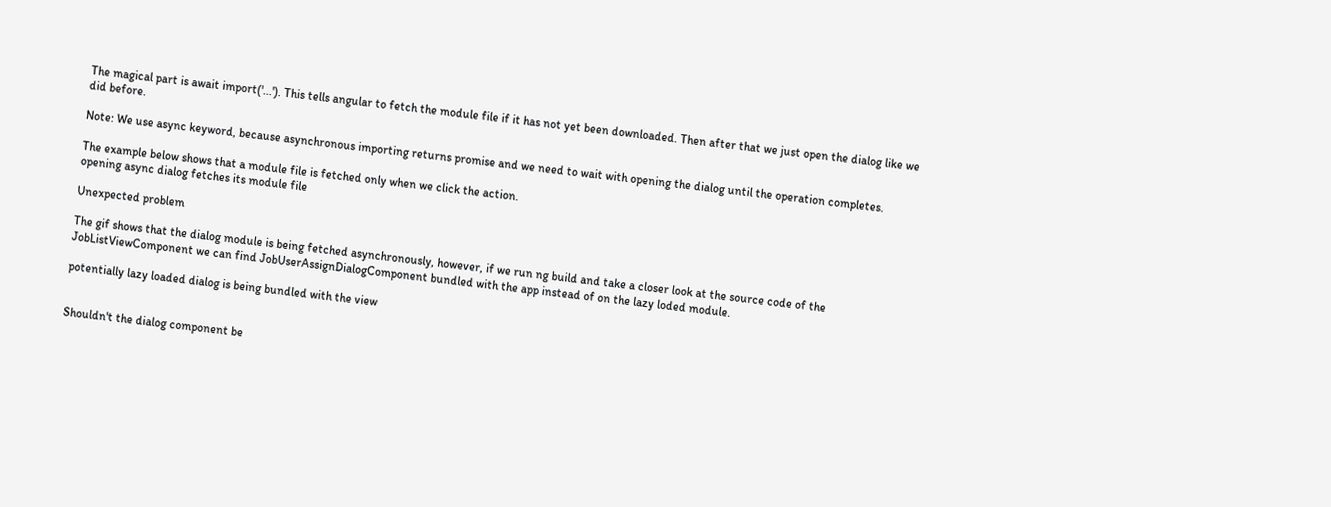The magical part is await import('...'). This tells angular to fetch the module file if it has not yet been downloaded. Then after that we just open the dialog like we did before.

Note: We use async keyword, because asynchronous importing returns promise and we need to wait with opening the dialog until the operation completes.

The example below shows that a module file is fetched only when we click the action.
opening async dialog fetches its module file

Unexpected problem

The gif shows that the dialog module is being fetched asynchronously, however, if we run ng build and take a closer look at the source code of the JobListViewComponent we can find JobUserAssignDialogComponent bundled with the app instead of on the lazy loded module.

potentially lazy loaded dialog is being bundled with the view


Shouldn't the dialog component be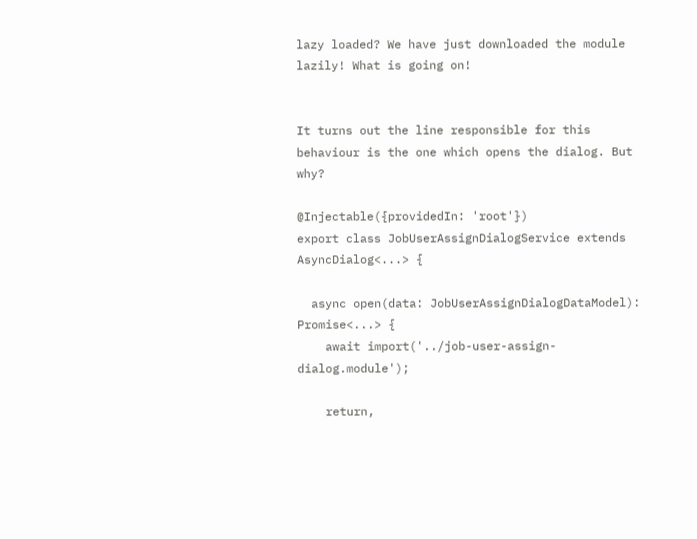lazy loaded? We have just downloaded the module lazily! What is going on!


It turns out the line responsible for this behaviour is the one which opens the dialog. But why?

@Injectable({providedIn: 'root'})
export class JobUserAssignDialogService extends AsyncDialog<...> {

  async open(data: JobUserAssignDialogDataModel): Promise<...> {
    await import('../job-user-assign-dialog.module');

    return,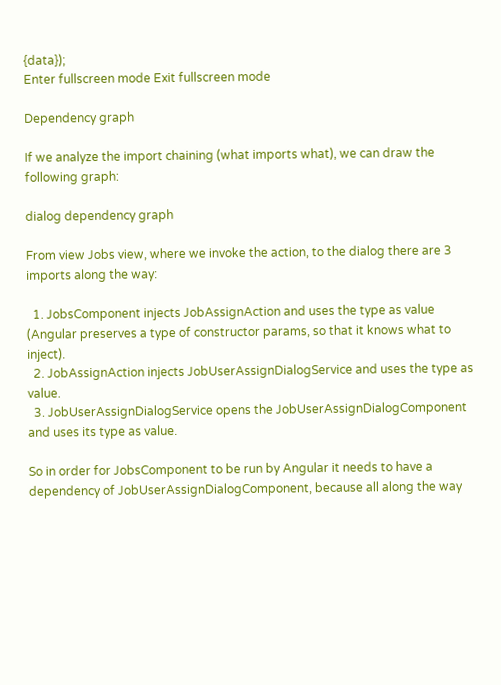{data});
Enter fullscreen mode Exit fullscreen mode

Dependency graph

If we analyze the import chaining (what imports what), we can draw the following graph:

dialog dependency graph

From view Jobs view, where we invoke the action, to the dialog there are 3 imports along the way:

  1. JobsComponent injects JobAssignAction and uses the type as value (Angular preserves a type of constructor params, so that it knows what to inject).
  2. JobAssignAction injects JobUserAssignDialogService and uses the type as value.
  3. JobUserAssignDialogService opens the JobUserAssignDialogComponent and uses its type as value.

So in order for JobsComponent to be run by Angular it needs to have a dependency of JobUserAssignDialogComponent, because all along the way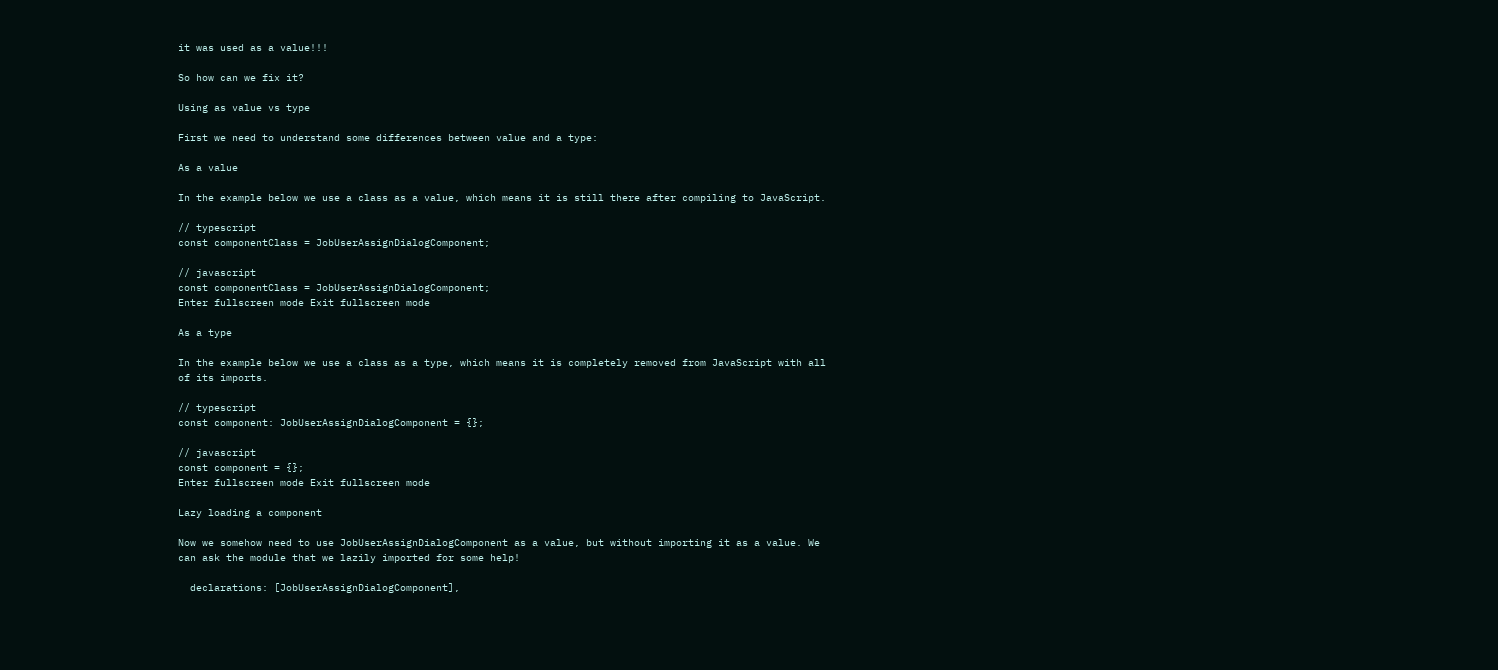it was used as a value!!!

So how can we fix it?

Using as value vs type

First we need to understand some differences between value and a type:

As a value

In the example below we use a class as a value, which means it is still there after compiling to JavaScript.

// typescript
const componentClass = JobUserAssignDialogComponent;

// javascript
const componentClass = JobUserAssignDialogComponent;
Enter fullscreen mode Exit fullscreen mode

As a type

In the example below we use a class as a type, which means it is completely removed from JavaScript with all of its imports.

// typescript
const component: JobUserAssignDialogComponent = {};

// javascript
const component = {};
Enter fullscreen mode Exit fullscreen mode

Lazy loading a component

Now we somehow need to use JobUserAssignDialogComponent as a value, but without importing it as a value. We can ask the module that we lazily imported for some help!

  declarations: [JobUserAssignDialogComponent],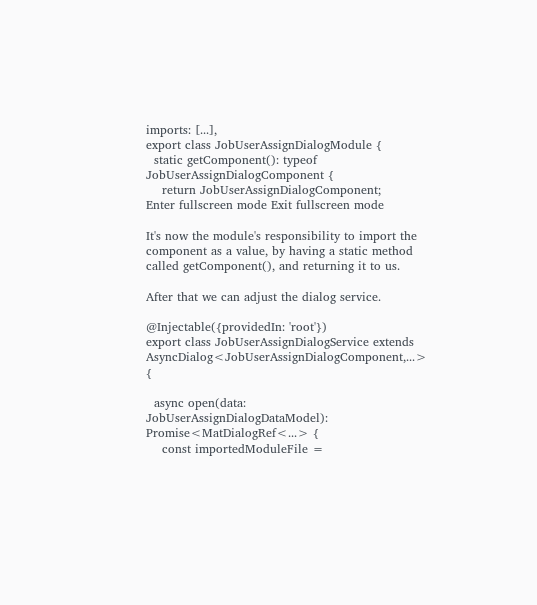imports: [...],
export class JobUserAssignDialogModule {
  static getComponent(): typeof JobUserAssignDialogComponent {
    return JobUserAssignDialogComponent;
Enter fullscreen mode Exit fullscreen mode

It's now the module's responsibility to import the component as a value, by having a static method called getComponent(), and returning it to us.

After that we can adjust the dialog service.

@Injectable({providedIn: 'root'})
export class JobUserAssignDialogService extends AsyncDialog<JobUserAssignDialogComponent,...> {

  async open(data: JobUserAssignDialogDataModel): Promise<MatDialogRef<...> {
    const importedModuleFile =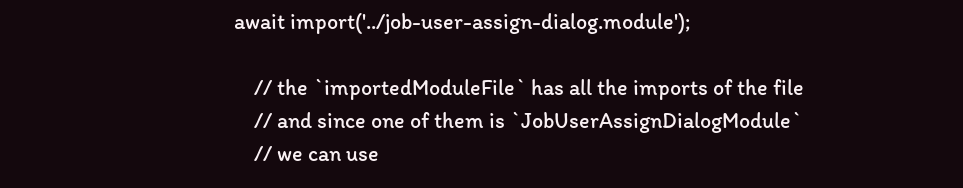await import('../job-user-assign-dialog.module');

    // the `importedModuleFile` has all the imports of the file
    // and since one of them is `JobUserAssignDialogModule`
    // we can use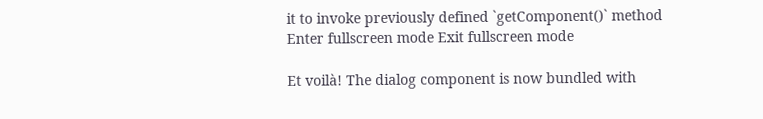it to invoke previously defined `getComponent()` method
Enter fullscreen mode Exit fullscreen mode

Et voilà! The dialog component is now bundled with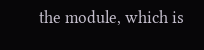the module, which is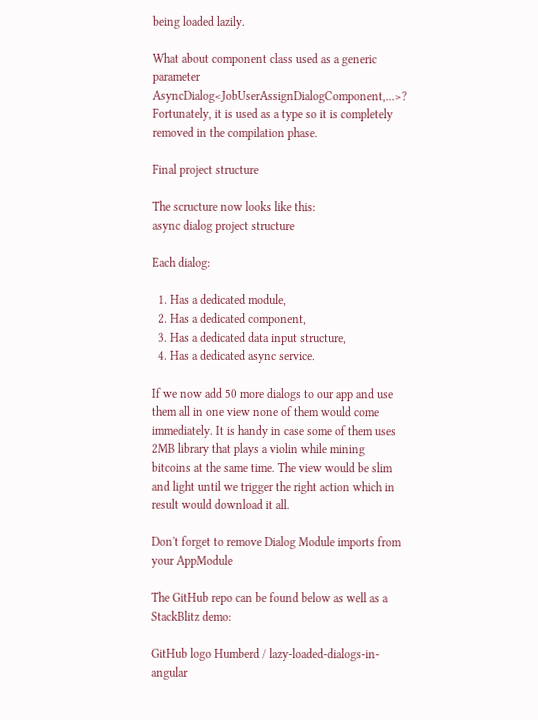being loaded lazily.

What about component class used as a generic parameter AsyncDialog<JobUserAssignDialogComponent,...>? Fortunately, it is used as a type so it is completely removed in the compilation phase.

Final project structure

The scructure now looks like this:
async dialog project structure

Each dialog:

  1. Has a dedicated module,
  2. Has a dedicated component,
  3. Has a dedicated data input structure,
  4. Has a dedicated async service.

If we now add 50 more dialogs to our app and use them all in one view none of them would come immediately. It is handy in case some of them uses 2MB library that plays a violin while mining bitcoins at the same time. The view would be slim and light until we trigger the right action which in result would download it all.

Don't forget to remove Dialog Module imports from your AppModule

The GitHub repo can be found below as well as a StackBlitz demo:

GitHub logo Humberd / lazy-loaded-dialogs-in-angular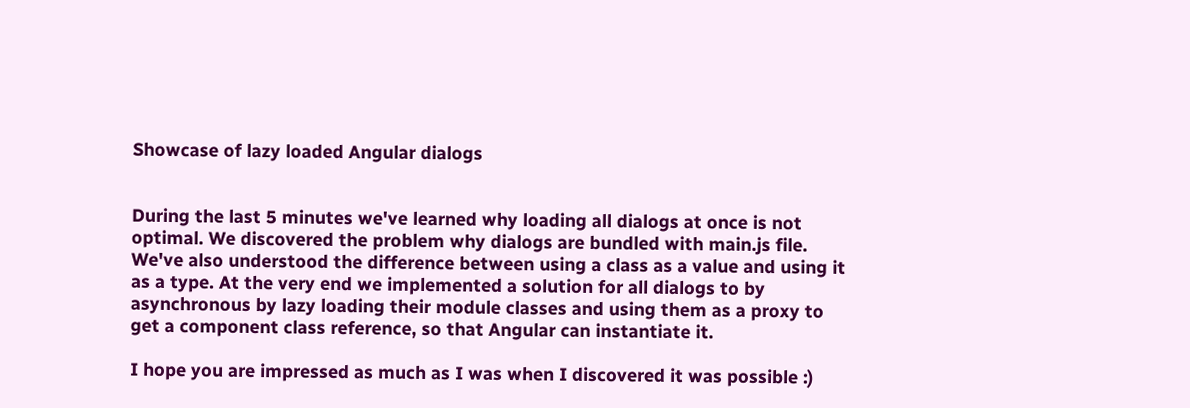Showcase of lazy loaded Angular dialogs


During the last 5 minutes we've learned why loading all dialogs at once is not optimal. We discovered the problem why dialogs are bundled with main.js file. We've also understood the difference between using a class as a value and using it as a type. At the very end we implemented a solution for all dialogs to by asynchronous by lazy loading their module classes and using them as a proxy to get a component class reference, so that Angular can instantiate it.

I hope you are impressed as much as I was when I discovered it was possible :)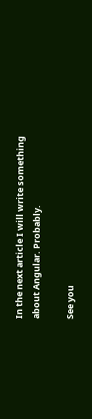In the next article I will write something about Angular. Probably.

See you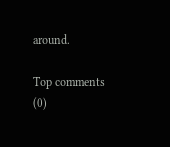around.

Top comments (0)